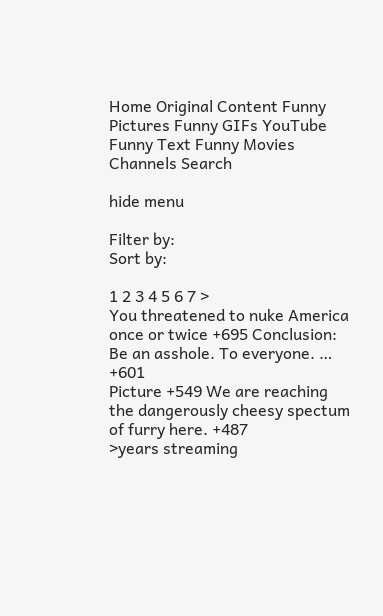Home Original Content Funny Pictures Funny GIFs YouTube Funny Text Funny Movies Channels Search

hide menu

Filter by:
Sort by:

1 2 3 4 5 6 7 >
You threatened to nuke America once or twice +695 Conclusion: Be an asshole. To everyone. … +601
Picture +549 We are reaching the dangerously cheesy spectum of furry here. +487
>years streaming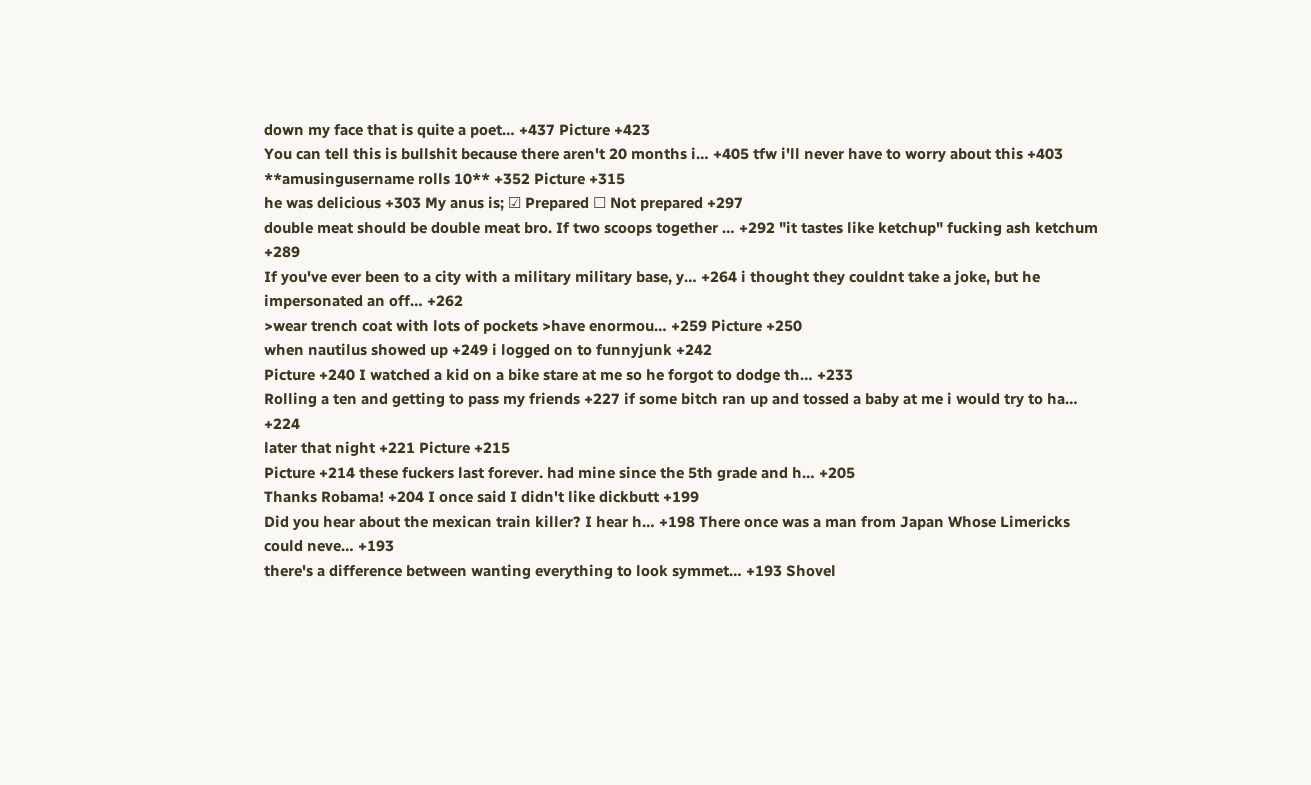down my face that is quite a poet… +437 Picture +423
You can tell this is bullshit because there aren't 20 months i… +405 tfw i'll never have to worry about this +403
**amusingusername rolls 10** +352 Picture +315
he was delicious +303 My anus is; ☑ Prepared ☐ Not prepared +297
double meat should be double meat bro. If two scoops together … +292 "it tastes like ketchup" fucking ash ketchum +289
If you've ever been to a city with a military military base, y… +264 i thought they couldnt take a joke, but he impersonated an off… +262
>wear trench coat with lots of pockets >have enormou… +259 Picture +250
when nautilus showed up +249 i logged on to funnyjunk +242
Picture +240 I watched a kid on a bike stare at me so he forgot to dodge th… +233
Rolling a ten and getting to pass my friends +227 if some bitch ran up and tossed a baby at me i would try to ha… +224
later that night +221 Picture +215
Picture +214 these fuckers last forever. had mine since the 5th grade and h… +205
Thanks Robama! +204 I once said I didn't like dickbutt +199
Did you hear about the mexican train killer? I hear h… +198 There once was a man from Japan Whose Limericks could neve… +193
there's a difference between wanting everything to look symmet… +193 Shovel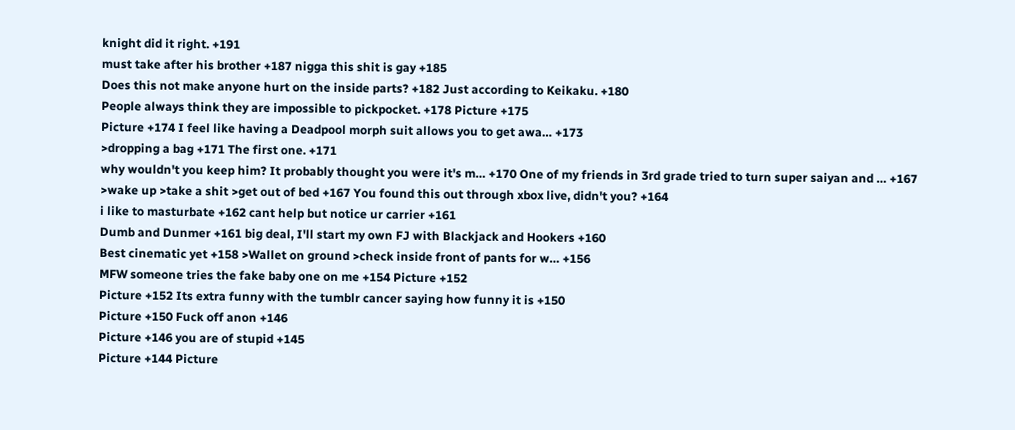knight did it right. +191
must take after his brother +187 nigga this shit is gay +185
Does this not make anyone hurt on the inside parts? +182 Just according to Keikaku. +180
People always think they are impossible to pickpocket. +178 Picture +175
Picture +174 I feel like having a Deadpool morph suit allows you to get awa… +173
>dropping a bag +171 The first one. +171
why wouldn't you keep him? It probably thought you were it's m… +170 One of my friends in 3rd grade tried to turn super saiyan and … +167
>wake up >take a shit >get out of bed +167 You found this out through xbox live, didn't you? +164
i like to masturbate +162 cant help but notice ur carrier +161
Dumb and Dunmer +161 big deal, I'll start my own FJ with Blackjack and Hookers +160
Best cinematic yet +158 >Wallet on ground >check inside front of pants for w… +156
MFW someone tries the fake baby one on me +154 Picture +152
Picture +152 Its extra funny with the tumblr cancer saying how funny it is +150
Picture +150 Fuck off anon +146
Picture +146 you are of stupid +145
Picture +144 Picture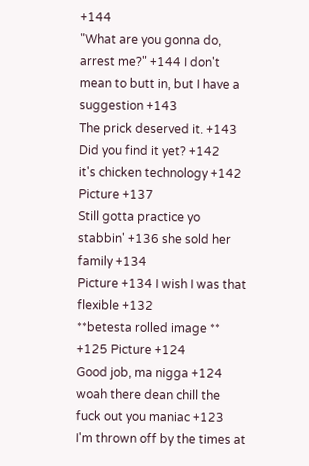+144
"What are you gonna do, arrest me?" +144 I don't mean to butt in, but I have a suggestion +143
The prick deserved it. +143 Did you find it yet? +142
it's chicken technology +142 Picture +137
Still gotta practice yo stabbin' +136 she sold her family +134
Picture +134 I wish I was that flexible +132
**betesta rolled image ** +125 Picture +124
Good job, ma nigga +124 woah there dean chill the fuck out you maniac +123
I'm thrown off by the times at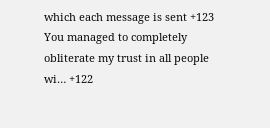which each message is sent +123 You managed to completely obliterate my trust in all people wi… +122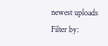newest uploads
Filter by: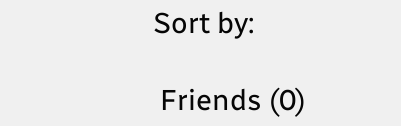Sort by:

 Friends (0)